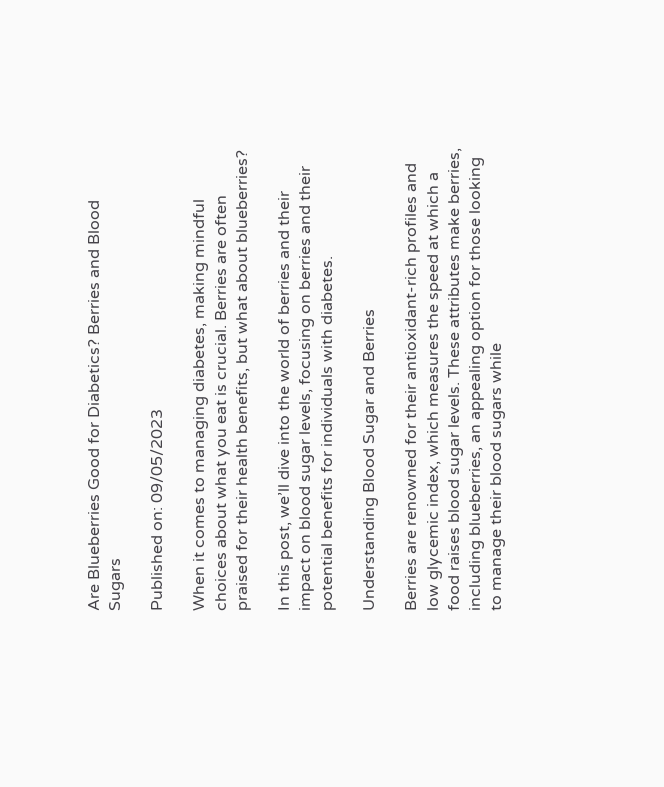Are Blueberries Good for Diabetics? Berries and Blood Sugars

Published on: 09/05/2023

When it comes to managing diabetes, making mindful choices about what you eat is crucial. Berries are often praised for their health benefits, but what about blueberries?

In this post, we’ll dive into the world of berries and their impact on blood sugar levels, focusing on berries and their potential benefits for individuals with diabetes.

Understanding Blood Sugar and Berries

Berries are renowned for their antioxidant-rich profiles and low glycemic index, which measures the speed at which a food raises blood sugar levels. These attributes make berries, including blueberries, an appealing option for those looking to manage their blood sugars while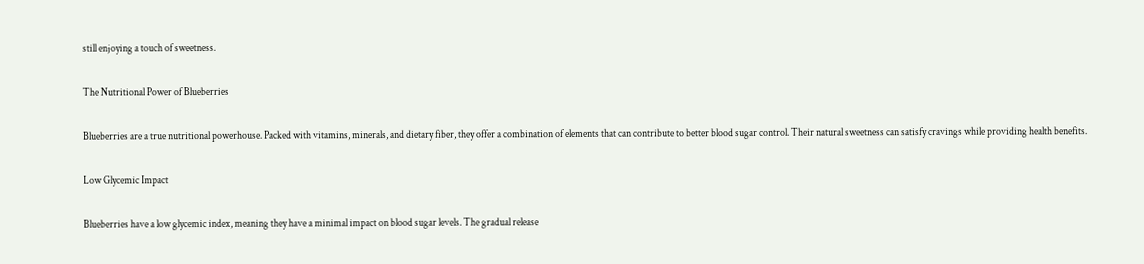still enjoying a touch of sweetness.

The Nutritional Power of Blueberries

Blueberries are a true nutritional powerhouse. Packed with vitamins, minerals, and dietary fiber, they offer a combination of elements that can contribute to better blood sugar control. Their natural sweetness can satisfy cravings while providing health benefits.

Low Glycemic Impact

Blueberries have a low glycemic index, meaning they have a minimal impact on blood sugar levels. The gradual release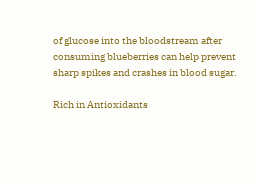of glucose into the bloodstream after consuming blueberries can help prevent sharp spikes and crashes in blood sugar.

Rich in Antioxidants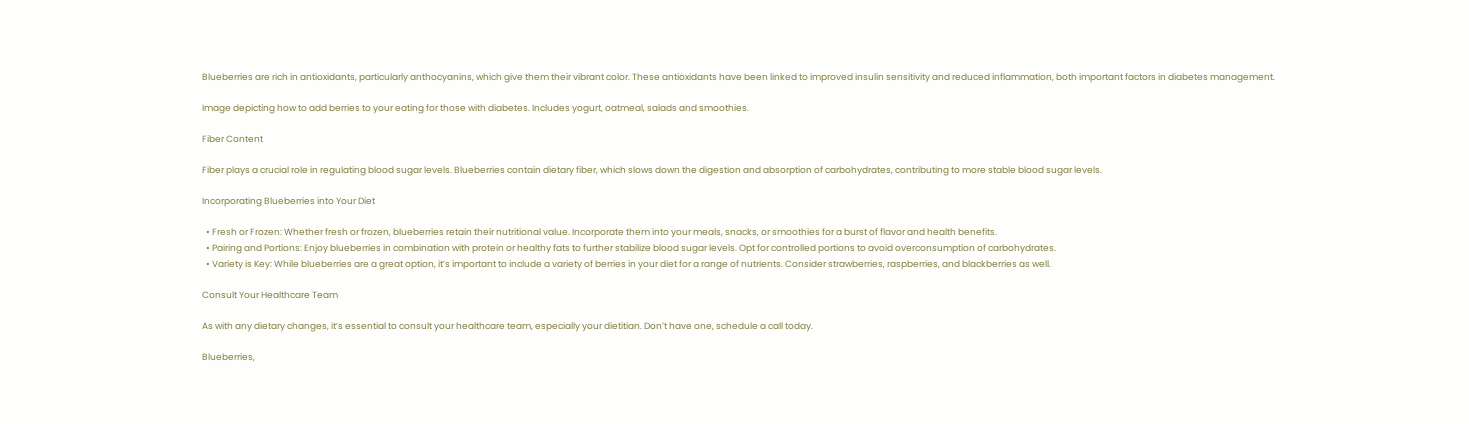Blueberries are rich in antioxidants, particularly anthocyanins, which give them their vibrant color. These antioxidants have been linked to improved insulin sensitivity and reduced inflammation, both important factors in diabetes management.

Image depicting how to add berries to your eating for those with diabetes. Includes yogurt, oatmeal, salads and smoothies.

Fiber Content

Fiber plays a crucial role in regulating blood sugar levels. Blueberries contain dietary fiber, which slows down the digestion and absorption of carbohydrates, contributing to more stable blood sugar levels.

Incorporating Blueberries into Your Diet

  • Fresh or Frozen: Whether fresh or frozen, blueberries retain their nutritional value. Incorporate them into your meals, snacks, or smoothies for a burst of flavor and health benefits.
  • Pairing and Portions: Enjoy blueberries in combination with protein or healthy fats to further stabilize blood sugar levels. Opt for controlled portions to avoid overconsumption of carbohydrates.
  • Variety is Key: While blueberries are a great option, it’s important to include a variety of berries in your diet for a range of nutrients. Consider strawberries, raspberries, and blackberries as well.

Consult Your Healthcare Team

As with any dietary changes, it’s essential to consult your healthcare team, especially your dietitian. Don’t have one, schedule a call today.

Blueberries,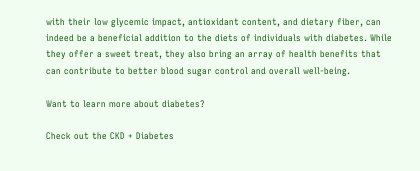with their low glycemic impact, antioxidant content, and dietary fiber, can indeed be a beneficial addition to the diets of individuals with diabetes. While they offer a sweet treat, they also bring an array of health benefits that can contribute to better blood sugar control and overall well-being.

Want to learn more about diabetes?

Check out the CKD + Diabetes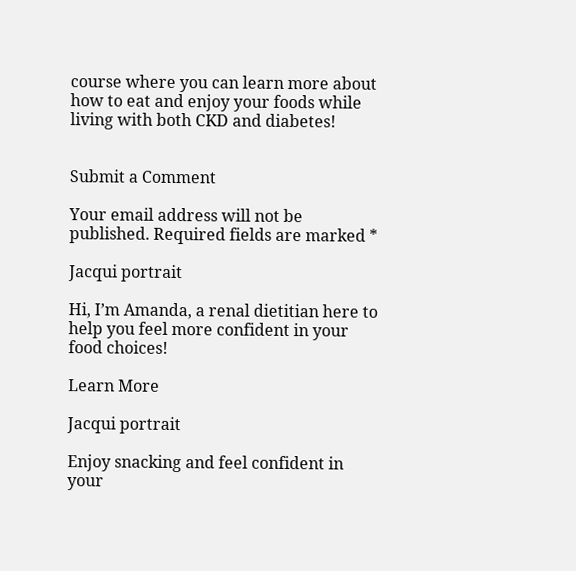course where you can learn more about how to eat and enjoy your foods while living with both CKD and diabetes!


Submit a Comment

Your email address will not be published. Required fields are marked *

Jacqui portrait

Hi, I’m Amanda, a renal dietitian here to help you feel more confident in your food choices!

Learn More

Jacqui portrait

Enjoy snacking and feel confident in your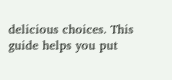delicious choices. This guide helps you put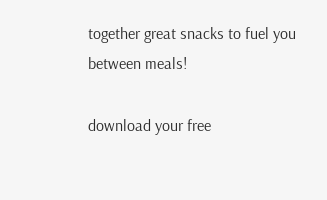together great snacks to fuel you between meals!

download your free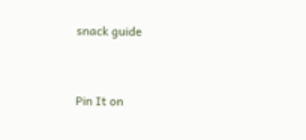snack guide


Pin It on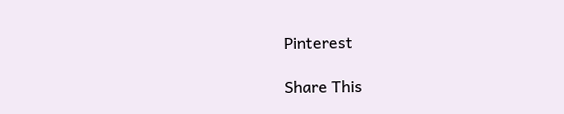Pinterest

Share This